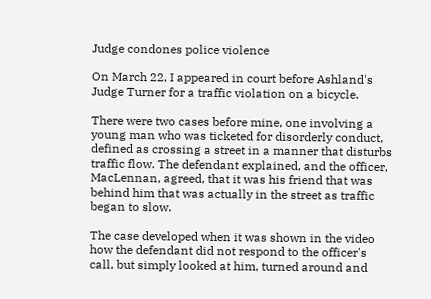Judge condones police violence

On March 22, I appeared in court before Ashland's Judge Turner for a traffic violation on a bicycle.

There were two cases before mine, one involving a young man who was ticketed for disorderly conduct, defined as crossing a street in a manner that disturbs traffic flow. The defendant explained, and the officer, MacLennan, agreed, that it was his friend that was behind him that was actually in the street as traffic began to slow.

The case developed when it was shown in the video how the defendant did not respond to the officer's call, but simply looked at him, turned around and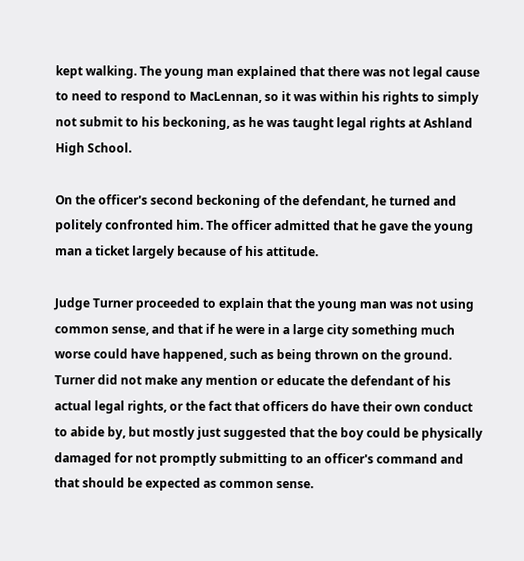kept walking. The young man explained that there was not legal cause to need to respond to MacLennan, so it was within his rights to simply not submit to his beckoning, as he was taught legal rights at Ashland High School.

On the officer's second beckoning of the defendant, he turned and politely confronted him. The officer admitted that he gave the young man a ticket largely because of his attitude.

Judge Turner proceeded to explain that the young man was not using common sense, and that if he were in a large city something much worse could have happened, such as being thrown on the ground. Turner did not make any mention or educate the defendant of his actual legal rights, or the fact that officers do have their own conduct to abide by, but mostly just suggested that the boy could be physically damaged for not promptly submitting to an officer's command and that should be expected as common sense.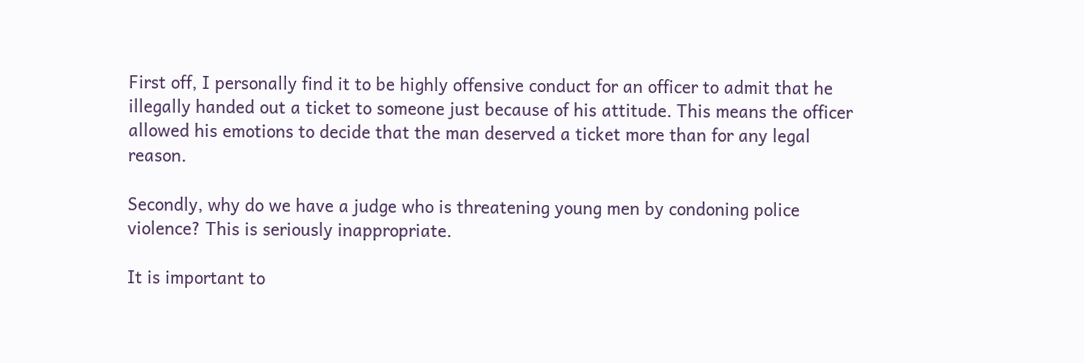First off, I personally find it to be highly offensive conduct for an officer to admit that he illegally handed out a ticket to someone just because of his attitude. This means the officer allowed his emotions to decide that the man deserved a ticket more than for any legal reason.

Secondly, why do we have a judge who is threatening young men by condoning police violence? This is seriously inappropriate.

It is important to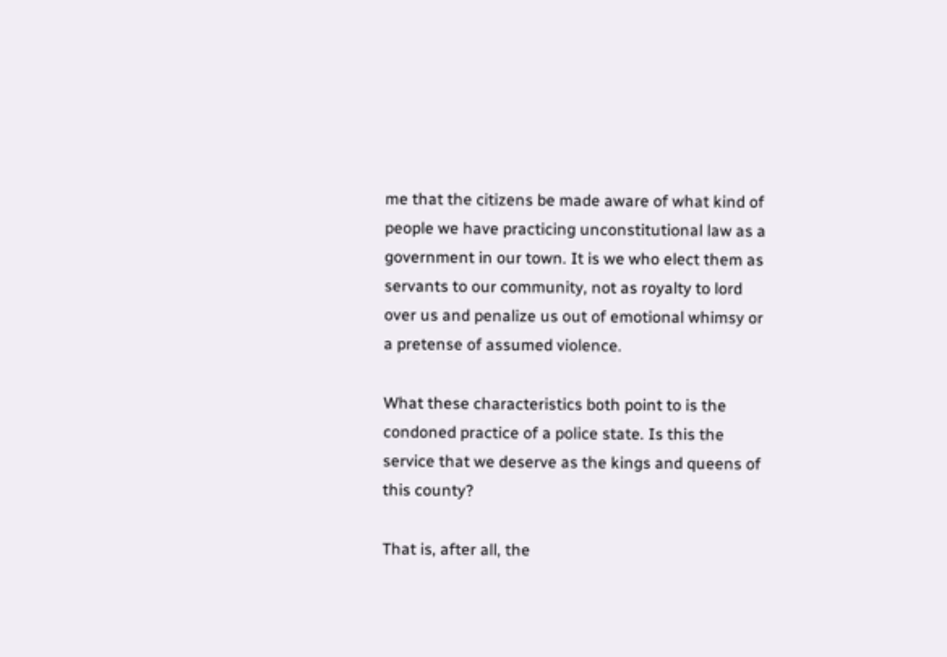me that the citizens be made aware of what kind of people we have practicing unconstitutional law as a government in our town. It is we who elect them as servants to our community, not as royalty to lord over us and penalize us out of emotional whimsy or a pretense of assumed violence.

What these characteristics both point to is the condoned practice of a police state. Is this the service that we deserve as the kings and queens of this county?

That is, after all, the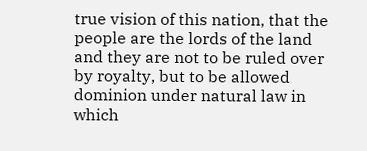true vision of this nation, that the people are the lords of the land and they are not to be ruled over by royalty, but to be allowed dominion under natural law in which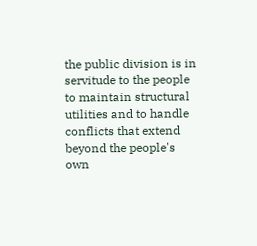the public division is in servitude to the people to maintain structural utilities and to handle conflicts that extend beyond the people's own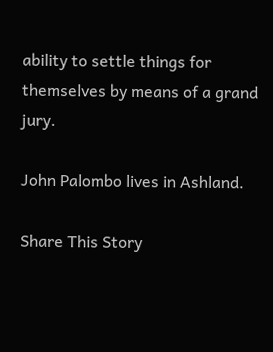ability to settle things for themselves by means of a grand jury.

John Palombo lives in Ashland.

Share This Story